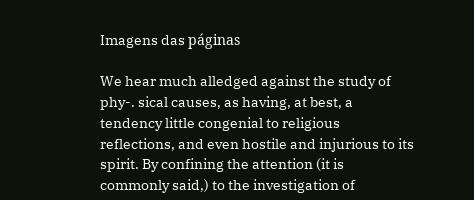Imagens das páginas

We hear much alledged against the study of phy-. sical causes, as having, at best, a tendency little congenial to religious reflections, and even hostile and injurious to its spirit. By confining the attention (it is commonly said,) to the investigation of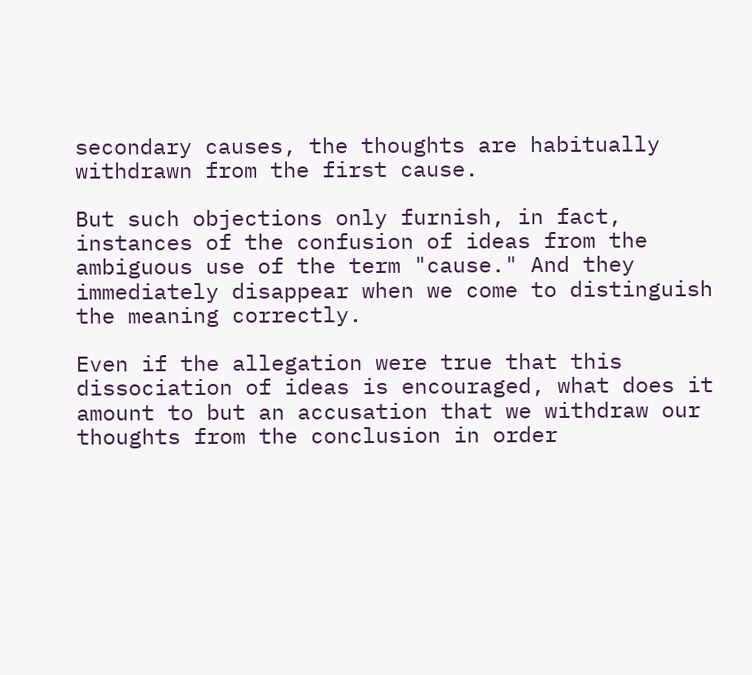secondary causes, the thoughts are habitually withdrawn from the first cause.

But such objections only furnish, in fact, instances of the confusion of ideas from the ambiguous use of the term "cause." And they immediately disappear when we come to distinguish the meaning correctly.

Even if the allegation were true that this dissociation of ideas is encouraged, what does it amount to but an accusation that we withdraw our thoughts from the conclusion in order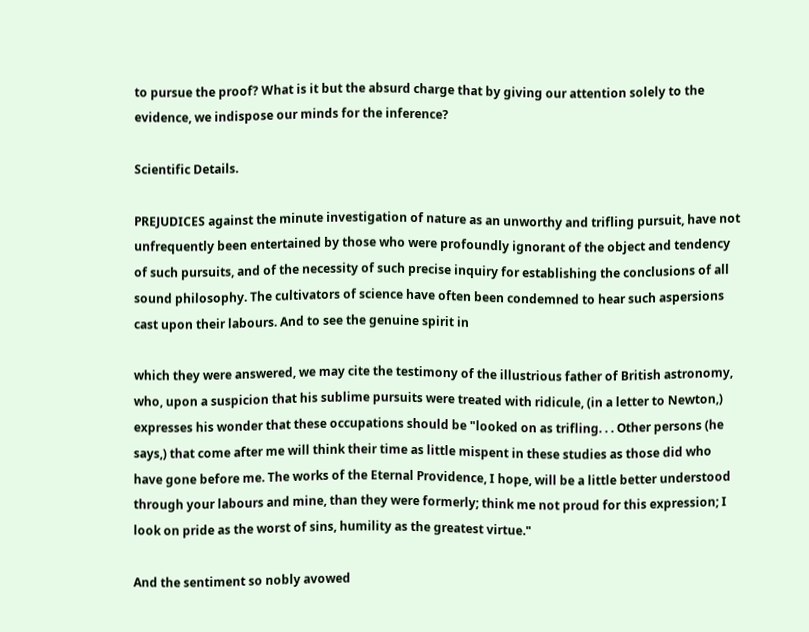to pursue the proof? What is it but the absurd charge that by giving our attention solely to the evidence, we indispose our minds for the inference?

Scientific Details.

PREJUDICES against the minute investigation of nature as an unworthy and trifling pursuit, have not unfrequently been entertained by those who were profoundly ignorant of the object and tendency of such pursuits, and of the necessity of such precise inquiry for establishing the conclusions of all sound philosophy. The cultivators of science have often been condemned to hear such aspersions cast upon their labours. And to see the genuine spirit in

which they were answered, we may cite the testimony of the illustrious father of British astronomy, who, upon a suspicion that his sublime pursuits were treated with ridicule, (in a letter to Newton,) expresses his wonder that these occupations should be "looked on as trifling. . . Other persons (he says,) that come after me will think their time as little mispent in these studies as those did who have gone before me. The works of the Eternal Providence, I hope, will be a little better understood through your labours and mine, than they were formerly; think me not proud for this expression; I look on pride as the worst of sins, humility as the greatest virtue."

And the sentiment so nobly avowed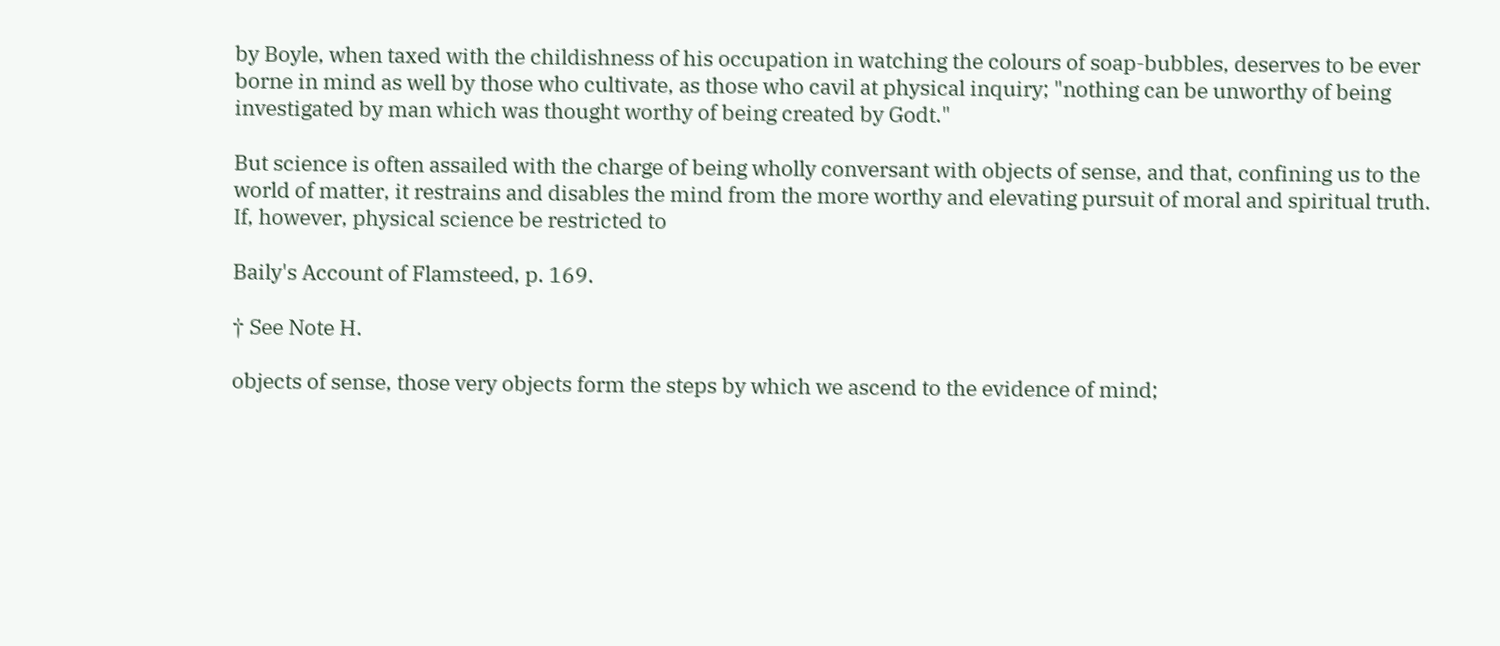by Boyle, when taxed with the childishness of his occupation in watching the colours of soap-bubbles, deserves to be ever borne in mind as well by those who cultivate, as those who cavil at physical inquiry; "nothing can be unworthy of being investigated by man which was thought worthy of being created by Godt."

But science is often assailed with the charge of being wholly conversant with objects of sense, and that, confining us to the world of matter, it restrains and disables the mind from the more worthy and elevating pursuit of moral and spiritual truth. If, however, physical science be restricted to

Baily's Account of Flamsteed, p. 169.

† See Note H.

objects of sense, those very objects form the steps by which we ascend to the evidence of mind;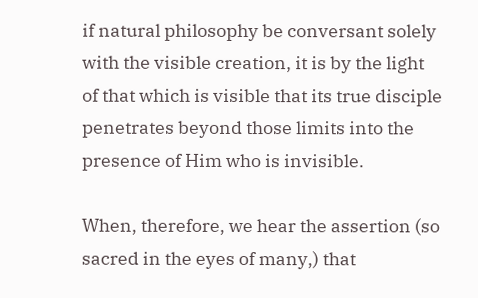if natural philosophy be conversant solely with the visible creation, it is by the light of that which is visible that its true disciple penetrates beyond those limits into the presence of Him who is invisible.

When, therefore, we hear the assertion (so sacred in the eyes of many,) that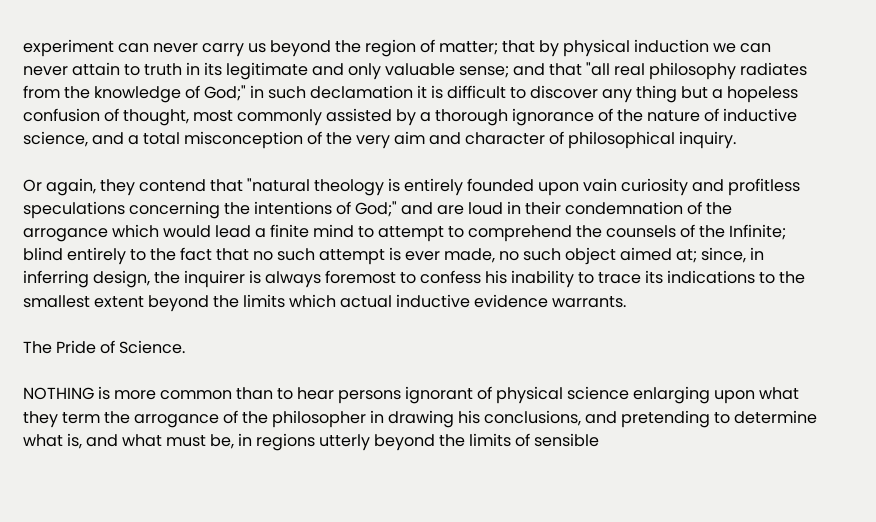experiment can never carry us beyond the region of matter; that by physical induction we can never attain to truth in its legitimate and only valuable sense; and that "all real philosophy radiates from the knowledge of God;" in such declamation it is difficult to discover any thing but a hopeless confusion of thought, most commonly assisted by a thorough ignorance of the nature of inductive science, and a total misconception of the very aim and character of philosophical inquiry.

Or again, they contend that "natural theology is entirely founded upon vain curiosity and profitless speculations concerning the intentions of God;" and are loud in their condemnation of the arrogance which would lead a finite mind to attempt to comprehend the counsels of the Infinite; blind entirely to the fact that no such attempt is ever made, no such object aimed at; since, in inferring design, the inquirer is always foremost to confess his inability to trace its indications to the smallest extent beyond the limits which actual inductive evidence warrants.

The Pride of Science.

NOTHING is more common than to hear persons ignorant of physical science enlarging upon what they term the arrogance of the philosopher in drawing his conclusions, and pretending to determine what is, and what must be, in regions utterly beyond the limits of sensible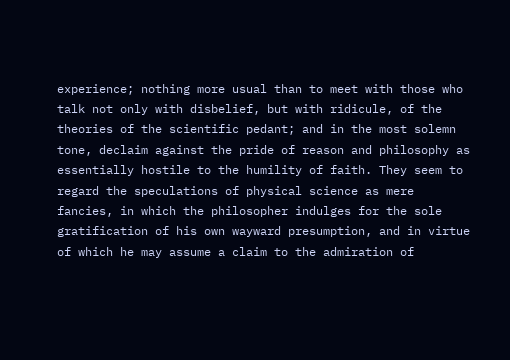experience; nothing more usual than to meet with those who talk not only with disbelief, but with ridicule, of the theories of the scientific pedant; and in the most solemn tone, declaim against the pride of reason and philosophy as essentially hostile to the humility of faith. They seem to regard the speculations of physical science as mere fancies, in which the philosopher indulges for the sole gratification of his own wayward presumption, and in virtue of which he may assume a claim to the admiration of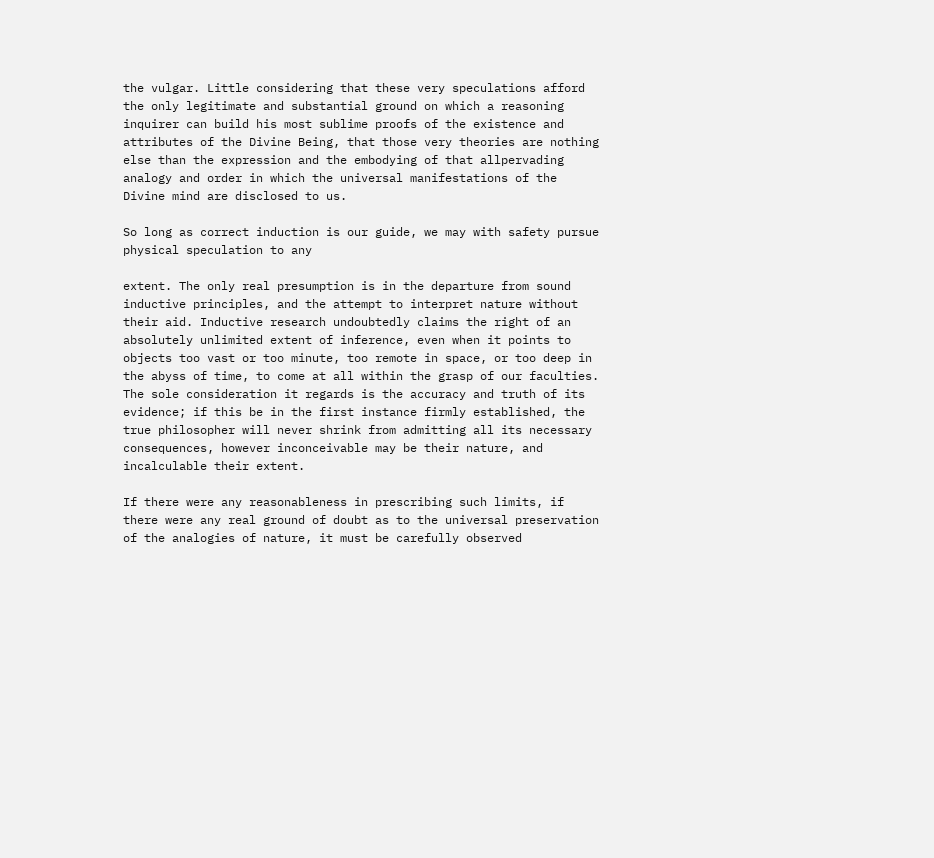the vulgar. Little considering that these very speculations afford the only legitimate and substantial ground on which a reasoning inquirer can build his most sublime proofs of the existence and attributes of the Divine Being, that those very theories are nothing else than the expression and the embodying of that allpervading analogy and order in which the universal manifestations of the Divine mind are disclosed to us.

So long as correct induction is our guide, we may with safety pursue physical speculation to any

extent. The only real presumption is in the departure from sound inductive principles, and the attempt to interpret nature without their aid. Inductive research undoubtedly claims the right of an absolutely unlimited extent of inference, even when it points to objects too vast or too minute, too remote in space, or too deep in the abyss of time, to come at all within the grasp of our faculties. The sole consideration it regards is the accuracy and truth of its evidence; if this be in the first instance firmly established, the true philosopher will never shrink from admitting all its necessary consequences, however inconceivable may be their nature, and incalculable their extent.

If there were any reasonableness in prescribing such limits, if there were any real ground of doubt as to the universal preservation of the analogies of nature, it must be carefully observed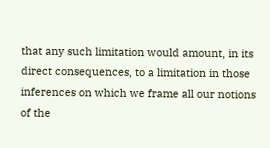that any such limitation would amount, in its direct consequences, to a limitation in those inferences on which we frame all our notions of the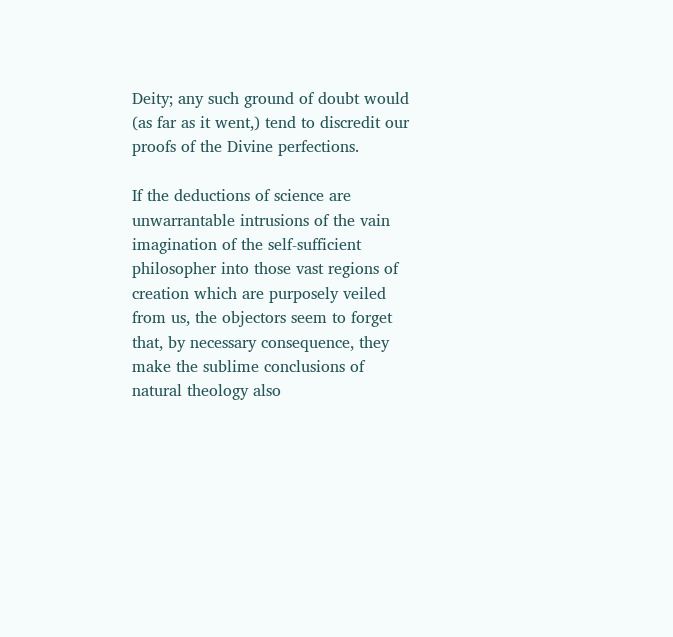Deity; any such ground of doubt would (as far as it went,) tend to discredit our proofs of the Divine perfections.

If the deductions of science are unwarrantable intrusions of the vain imagination of the self-sufficient philosopher into those vast regions of creation which are purposely veiled from us, the objectors seem to forget that, by necessary consequence, they make the sublime conclusions of natural theology also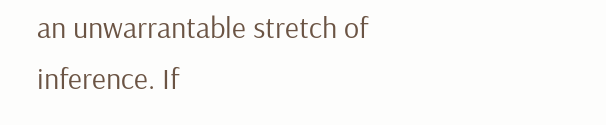an unwarrantable stretch of inference. If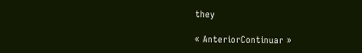they

« AnteriorContinuar »